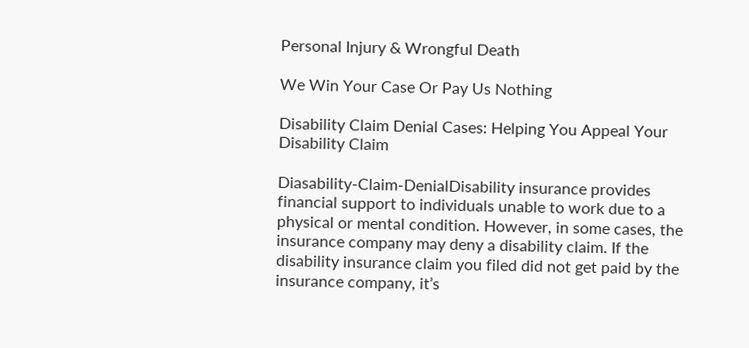Personal Injury & Wrongful Death

We Win Your Case Or Pay Us Nothing

Disability Claim Denial Cases: Helping You Appeal Your Disability Claim

Diasability-Claim-DenialDisability insurance provides financial support to individuals unable to work due to a physical or mental condition. However, in some cases, the insurance company may deny a disability claim. If the disability insurance claim you filed did not get paid by the insurance company, it’s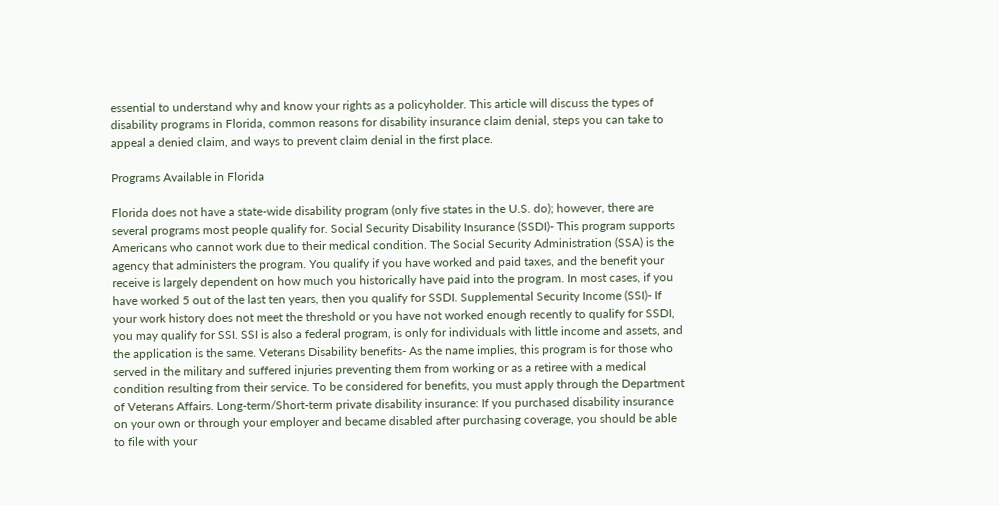essential to understand why and know your rights as a policyholder. This article will discuss the types of disability programs in Florida, common reasons for disability insurance claim denial, steps you can take to appeal a denied claim, and ways to prevent claim denial in the first place.

Programs Available in Florida

Florida does not have a state-wide disability program (only five states in the U.S. do); however, there are several programs most people qualify for. Social Security Disability Insurance (SSDI)- This program supports Americans who cannot work due to their medical condition. The Social Security Administration (SSA) is the agency that administers the program. You qualify if you have worked and paid taxes, and the benefit your receive is largely dependent on how much you historically have paid into the program. In most cases, if you have worked 5 out of the last ten years, then you qualify for SSDI. Supplemental Security Income (SSI)- If your work history does not meet the threshold or you have not worked enough recently to qualify for SSDI, you may qualify for SSI. SSI is also a federal program, is only for individuals with little income and assets, and the application is the same. Veterans Disability benefits- As the name implies, this program is for those who served in the military and suffered injuries preventing them from working or as a retiree with a medical condition resulting from their service. To be considered for benefits, you must apply through the Department of Veterans Affairs. Long-term/Short-term private disability insurance: If you purchased disability insurance on your own or through your employer and became disabled after purchasing coverage, you should be able to file with your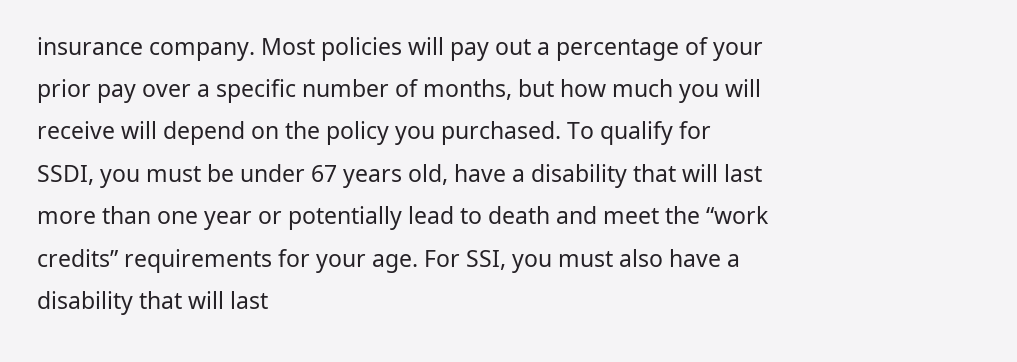insurance company. Most policies will pay out a percentage of your prior pay over a specific number of months, but how much you will receive will depend on the policy you purchased. To qualify for SSDI, you must be under 67 years old, have a disability that will last more than one year or potentially lead to death and meet the “work credits” requirements for your age. For SSI, you must also have a disability that will last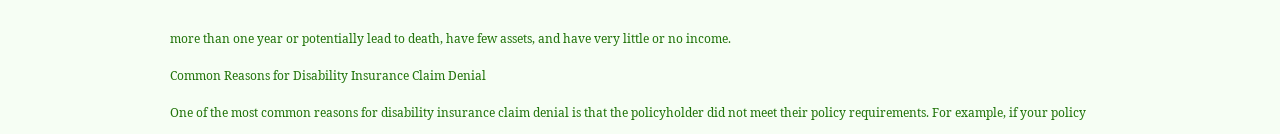more than one year or potentially lead to death, have few assets, and have very little or no income.

Common Reasons for Disability Insurance Claim Denial

One of the most common reasons for disability insurance claim denial is that the policyholder did not meet their policy requirements. For example, if your policy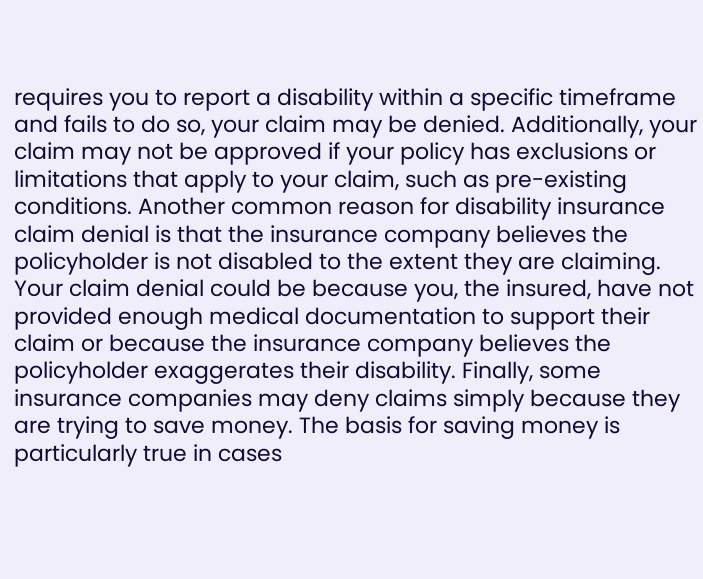requires you to report a disability within a specific timeframe and fails to do so, your claim may be denied. Additionally, your claim may not be approved if your policy has exclusions or limitations that apply to your claim, such as pre-existing conditions. Another common reason for disability insurance claim denial is that the insurance company believes the policyholder is not disabled to the extent they are claiming. Your claim denial could be because you, the insured, have not provided enough medical documentation to support their claim or because the insurance company believes the policyholder exaggerates their disability. Finally, some insurance companies may deny claims simply because they are trying to save money. The basis for saving money is particularly true in cases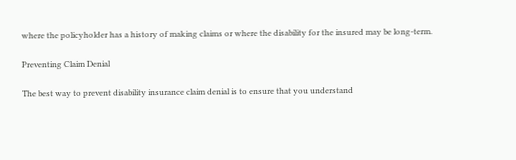where the policyholder has a history of making claims or where the disability for the insured may be long-term.

Preventing Claim Denial

The best way to prevent disability insurance claim denial is to ensure that you understand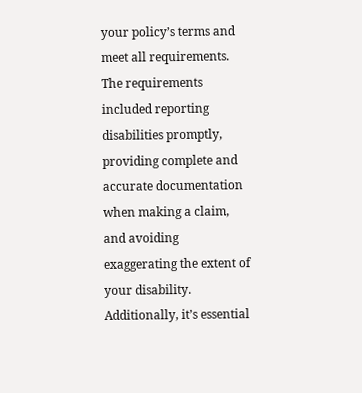your policy’s terms and meet all requirements. The requirements included reporting disabilities promptly, providing complete and accurate documentation when making a claim, and avoiding exaggerating the extent of your disability. Additionally, it’s essential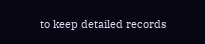to keep detailed records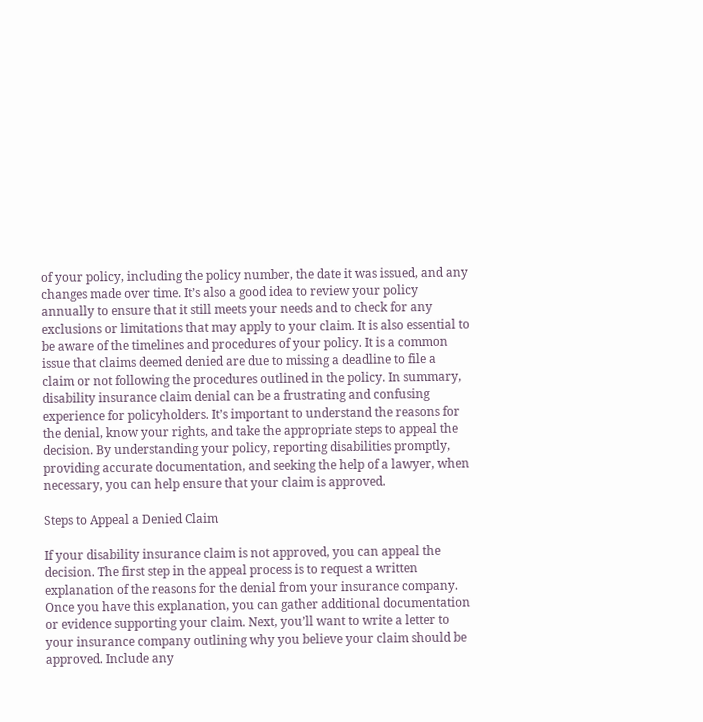of your policy, including the policy number, the date it was issued, and any changes made over time. It’s also a good idea to review your policy annually to ensure that it still meets your needs and to check for any exclusions or limitations that may apply to your claim. It is also essential to be aware of the timelines and procedures of your policy. It is a common issue that claims deemed denied are due to missing a deadline to file a claim or not following the procedures outlined in the policy. In summary, disability insurance claim denial can be a frustrating and confusing experience for policyholders. It’s important to understand the reasons for the denial, know your rights, and take the appropriate steps to appeal the decision. By understanding your policy, reporting disabilities promptly, providing accurate documentation, and seeking the help of a lawyer, when necessary, you can help ensure that your claim is approved.

Steps to Appeal a Denied Claim

If your disability insurance claim is not approved, you can appeal the decision. The first step in the appeal process is to request a written explanation of the reasons for the denial from your insurance company. Once you have this explanation, you can gather additional documentation or evidence supporting your claim. Next, you’ll want to write a letter to your insurance company outlining why you believe your claim should be approved. Include any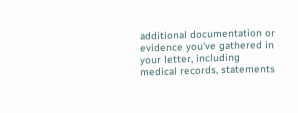additional documentation or evidence you’ve gathered in your letter, including medical records, statements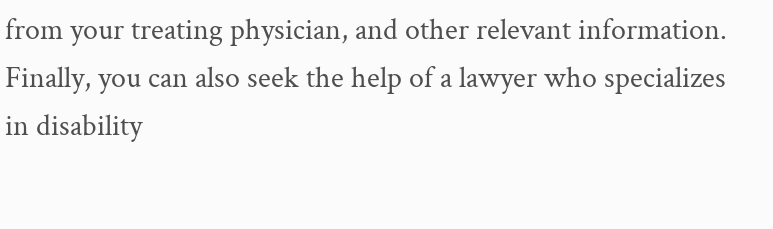from your treating physician, and other relevant information. Finally, you can also seek the help of a lawyer who specializes in disability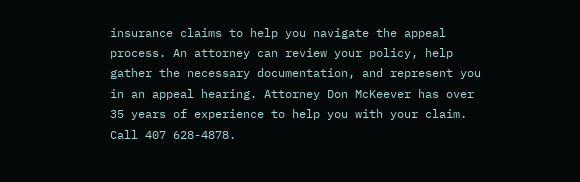insurance claims to help you navigate the appeal process. An attorney can review your policy, help gather the necessary documentation, and represent you in an appeal hearing. Attorney Don McKeever has over 35 years of experience to help you with your claim. Call 407 628-4878.